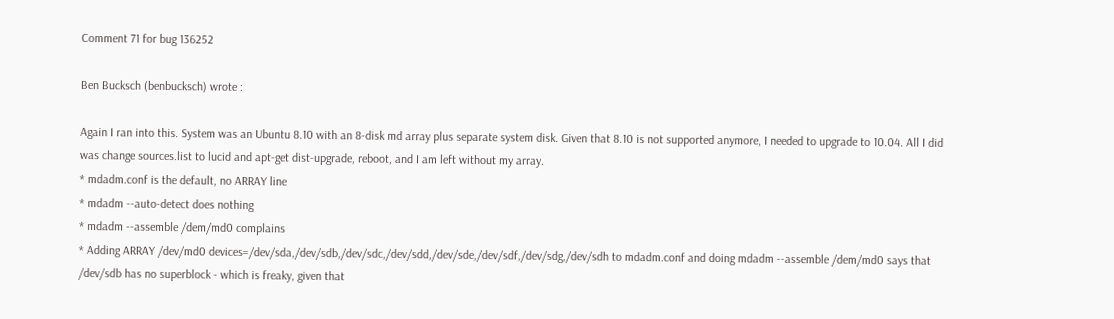Comment 71 for bug 136252

Ben Bucksch (benbucksch) wrote :

Again I ran into this. System was an Ubuntu 8.10 with an 8-disk md array plus separate system disk. Given that 8.10 is not supported anymore, I needed to upgrade to 10.04. All I did was change sources.list to lucid and apt-get dist-upgrade, reboot, and I am left without my array.
* mdadm.conf is the default, no ARRAY line
* mdadm --auto-detect does nothing
* mdadm --assemble /dem/md0 complains
* Adding ARRAY /dev/md0 devices=/dev/sda,/dev/sdb,/dev/sdc,/dev/sdd,/dev/sde,/dev/sdf,/dev/sdg,/dev/sdh to mdadm.conf and doing mdadm --assemble /dem/md0 says that /dev/sdb has no superblock - which is freaky, given that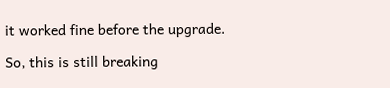it worked fine before the upgrade.

So, this is still breaking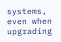systems, even when upgrading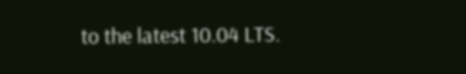to the latest 10.04 LTS.